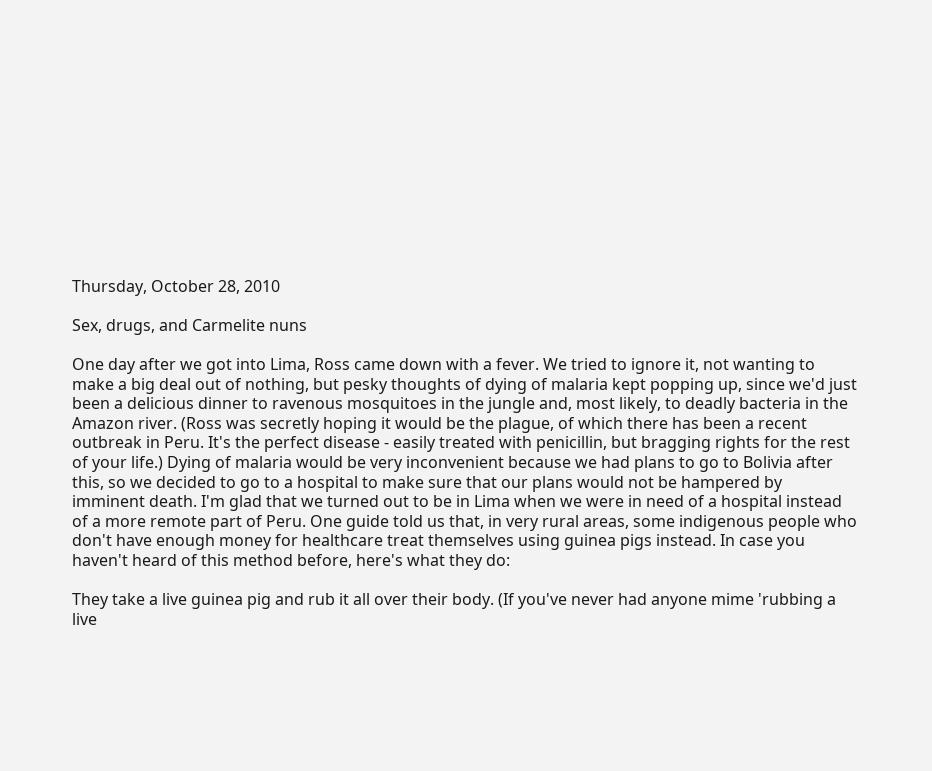Thursday, October 28, 2010

Sex, drugs, and Carmelite nuns

One day after we got into Lima, Ross came down with a fever. We tried to ignore it, not wanting to make a big deal out of nothing, but pesky thoughts of dying of malaria kept popping up, since we'd just been a delicious dinner to ravenous mosquitoes in the jungle and, most likely, to deadly bacteria in the Amazon river. (Ross was secretly hoping it would be the plague, of which there has been a recent outbreak in Peru. It's the perfect disease - easily treated with penicillin, but bragging rights for the rest of your life.) Dying of malaria would be very inconvenient because we had plans to go to Bolivia after this, so we decided to go to a hospital to make sure that our plans would not be hampered by imminent death. I'm glad that we turned out to be in Lima when we were in need of a hospital instead of a more remote part of Peru. One guide told us that, in very rural areas, some indigenous people who don't have enough money for healthcare treat themselves using guinea pigs instead. In case you haven't heard of this method before, here's what they do:

They take a live guinea pig and rub it all over their body. (If you've never had anyone mime 'rubbing a live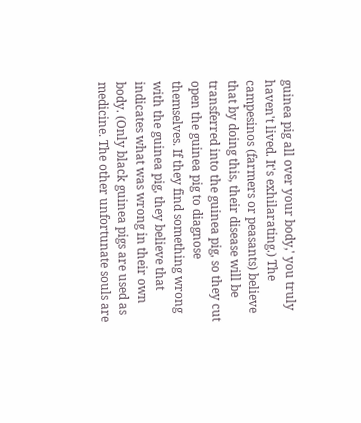guinea pig all over your body,' you truly haven't lived. It's exhilarating.) The campesinos (farmers or peasants) believe that by doing this, their disease will be transferred into the guinea pig, so they cut open the guinea pig to diagnose themselves. If they find something wrong with the guinea pig, they believe that indicates what was wrong in their own body. (Only black guinea pigs are used as medicine. The other unfortunate souls are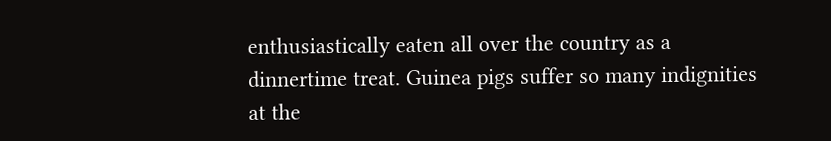enthusiastically eaten all over the country as a dinnertime treat. Guinea pigs suffer so many indignities at the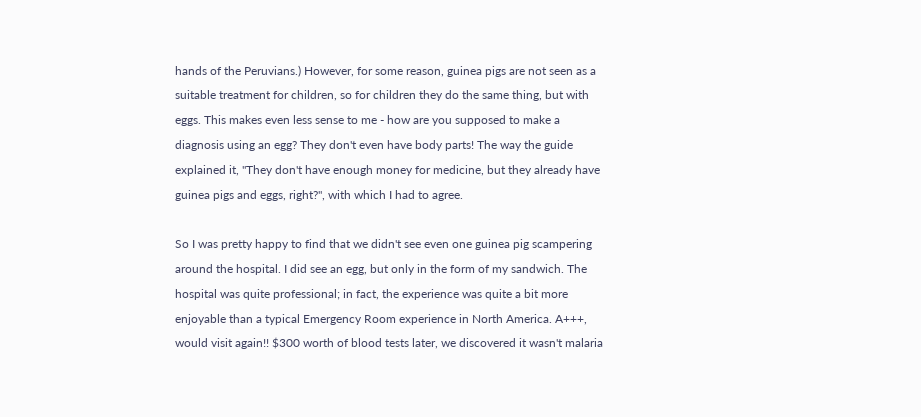hands of the Peruvians.) However, for some reason, guinea pigs are not seen as a suitable treatment for children, so for children they do the same thing, but with eggs. This makes even less sense to me - how are you supposed to make a diagnosis using an egg? They don't even have body parts! The way the guide explained it, "They don't have enough money for medicine, but they already have guinea pigs and eggs, right?", with which I had to agree.

So I was pretty happy to find that we didn't see even one guinea pig scampering around the hospital. I did see an egg, but only in the form of my sandwich. The hospital was quite professional; in fact, the experience was quite a bit more enjoyable than a typical Emergency Room experience in North America. A+++, would visit again!! $300 worth of blood tests later, we discovered it wasn't malaria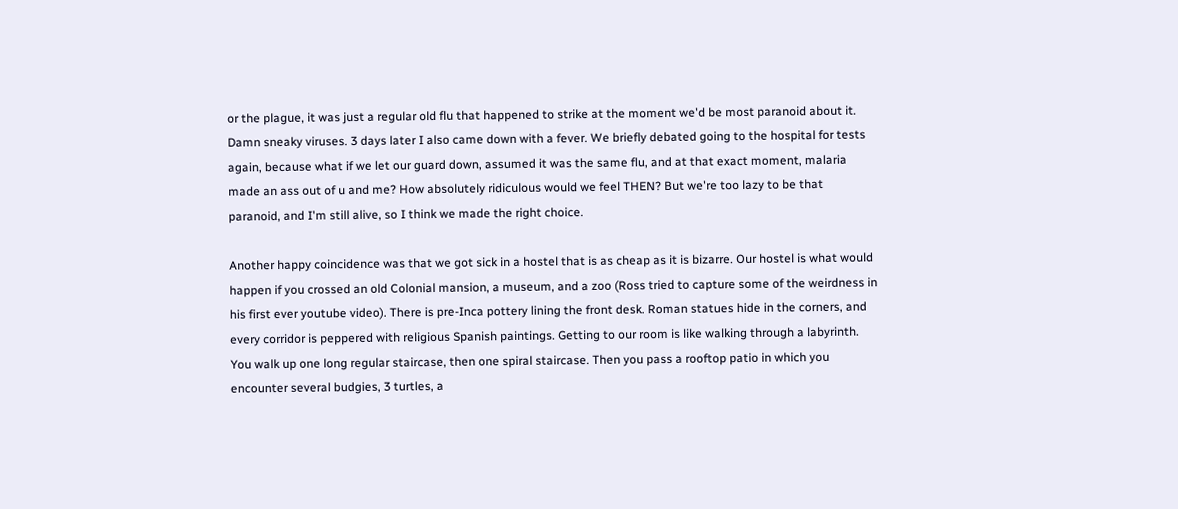or the plague, it was just a regular old flu that happened to strike at the moment we'd be most paranoid about it. Damn sneaky viruses. 3 days later I also came down with a fever. We briefly debated going to the hospital for tests again, because what if we let our guard down, assumed it was the same flu, and at that exact moment, malaria made an ass out of u and me? How absolutely ridiculous would we feel THEN? But we're too lazy to be that paranoid, and I'm still alive, so I think we made the right choice.

Another happy coincidence was that we got sick in a hostel that is as cheap as it is bizarre. Our hostel is what would happen if you crossed an old Colonial mansion, a museum, and a zoo (Ross tried to capture some of the weirdness in his first ever youtube video). There is pre-Inca pottery lining the front desk. Roman statues hide in the corners, and every corridor is peppered with religious Spanish paintings. Getting to our room is like walking through a labyrinth. You walk up one long regular staircase, then one spiral staircase. Then you pass a rooftop patio in which you encounter several budgies, 3 turtles, a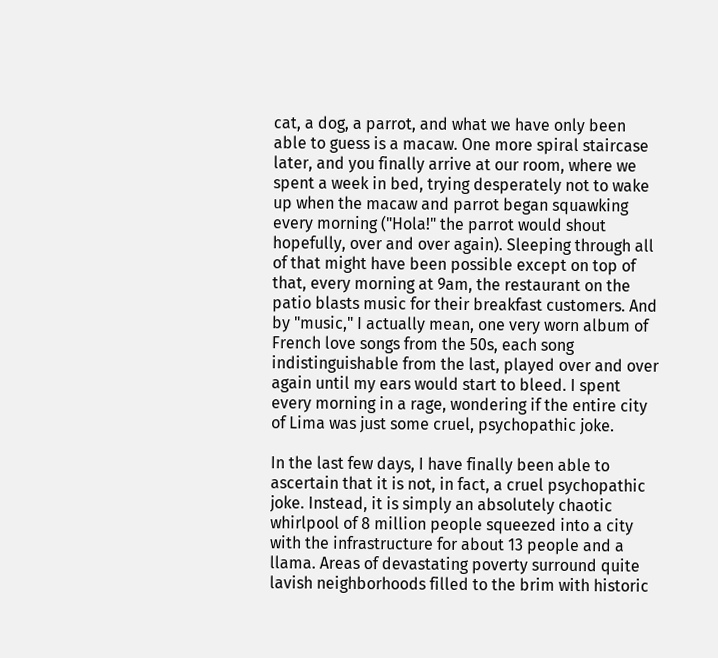cat, a dog, a parrot, and what we have only been able to guess is a macaw. One more spiral staircase later, and you finally arrive at our room, where we spent a week in bed, trying desperately not to wake up when the macaw and parrot began squawking every morning ("Hola!" the parrot would shout hopefully, over and over again). Sleeping through all of that might have been possible except on top of that, every morning at 9am, the restaurant on the patio blasts music for their breakfast customers. And by "music," I actually mean, one very worn album of French love songs from the 50s, each song indistinguishable from the last, played over and over again until my ears would start to bleed. I spent every morning in a rage, wondering if the entire city of Lima was just some cruel, psychopathic joke.

In the last few days, I have finally been able to ascertain that it is not, in fact, a cruel psychopathic joke. Instead, it is simply an absolutely chaotic whirlpool of 8 million people squeezed into a city with the infrastructure for about 13 people and a llama. Areas of devastating poverty surround quite lavish neighborhoods filled to the brim with historic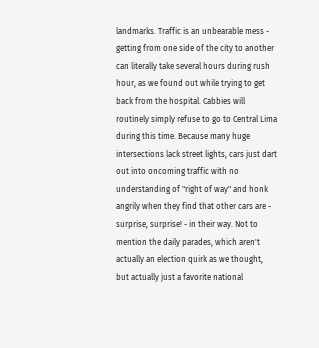landmarks. Traffic is an unbearable mess - getting from one side of the city to another can literally take several hours during rush hour, as we found out while trying to get back from the hospital. Cabbies will routinely simply refuse to go to Central Lima during this time. Because many huge intersections lack street lights, cars just dart out into oncoming traffic with no understanding of "right of way" and honk angrily when they find that other cars are - surprise, surprise! - in their way. Not to mention the daily parades, which aren't actually an election quirk as we thought, but actually just a favorite national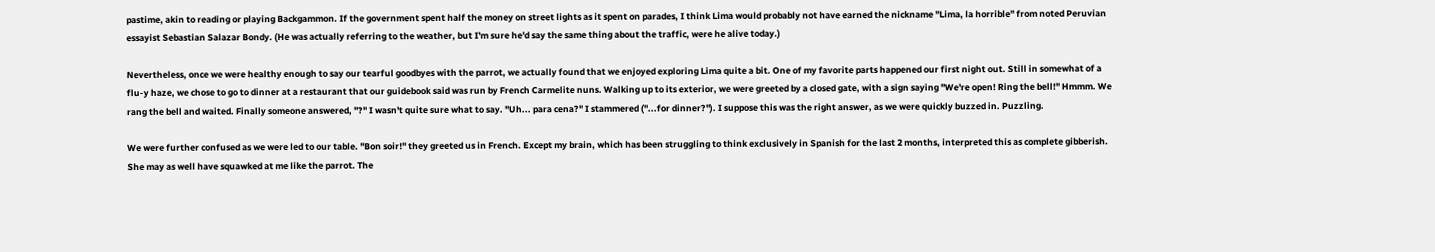pastime, akin to reading or playing Backgammon. If the government spent half the money on street lights as it spent on parades, I think Lima would probably not have earned the nickname "Lima, la horrible" from noted Peruvian essayist Sebastian Salazar Bondy. (He was actually referring to the weather, but I'm sure he'd say the same thing about the traffic, were he alive today.)

Nevertheless, once we were healthy enough to say our tearful goodbyes with the parrot, we actually found that we enjoyed exploring Lima quite a bit. One of my favorite parts happened our first night out. Still in somewhat of a flu-y haze, we chose to go to dinner at a restaurant that our guidebook said was run by French Carmelite nuns. Walking up to its exterior, we were greeted by a closed gate, with a sign saying "We're open! Ring the bell!" Hmmm. We rang the bell and waited. Finally someone answered, "?" I wasn't quite sure what to say. "Uh... para cena?" I stammered ("...for dinner?"). I suppose this was the right answer, as we were quickly buzzed in. Puzzling.

We were further confused as we were led to our table. "Bon soir!" they greeted us in French. Except my brain, which has been struggling to think exclusively in Spanish for the last 2 months, interpreted this as complete gibberish. She may as well have squawked at me like the parrot. The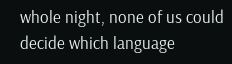whole night, none of us could decide which language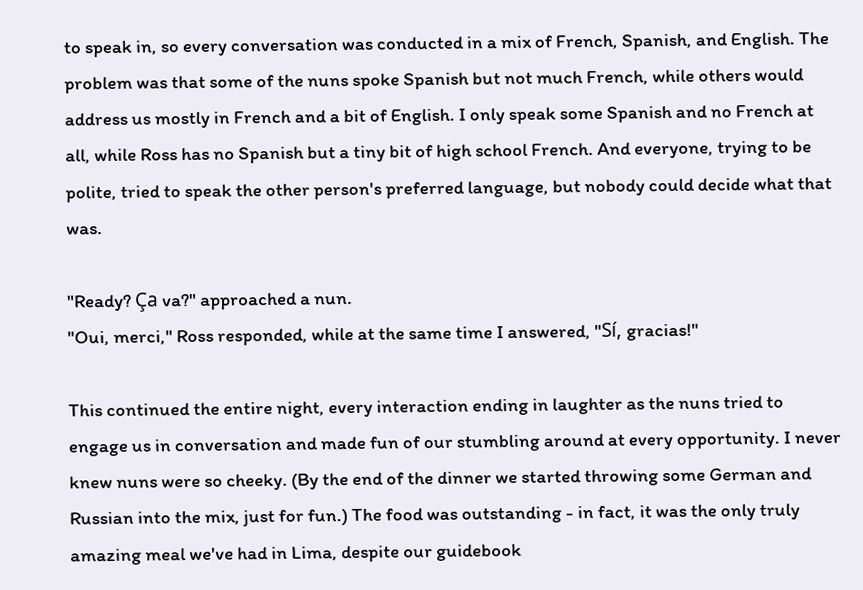to speak in, so every conversation was conducted in a mix of French, Spanish, and English. The problem was that some of the nuns spoke Spanish but not much French, while others would address us mostly in French and a bit of English. I only speak some Spanish and no French at all, while Ross has no Spanish but a tiny bit of high school French. And everyone, trying to be polite, tried to speak the other person's preferred language, but nobody could decide what that was.

"Ready? Ça va?" approached a nun.
"Oui, merci," Ross responded, while at the same time I answered, "Sí, gracias!"

This continued the entire night, every interaction ending in laughter as the nuns tried to engage us in conversation and made fun of our stumbling around at every opportunity. I never knew nuns were so cheeky. (By the end of the dinner we started throwing some German and Russian into the mix, just for fun.) The food was outstanding - in fact, it was the only truly amazing meal we've had in Lima, despite our guidebook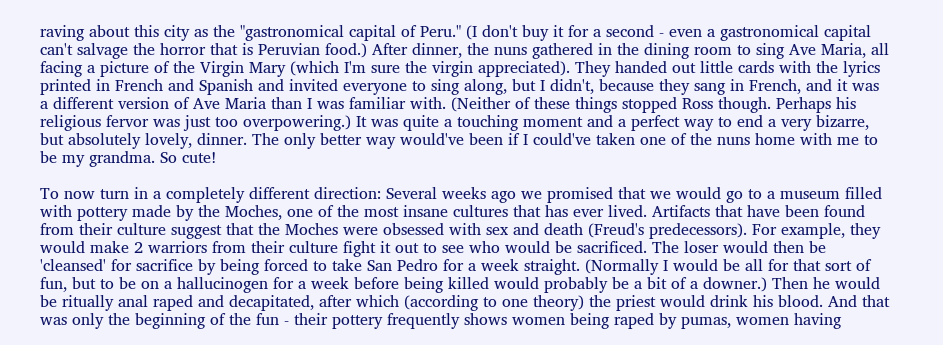raving about this city as the "gastronomical capital of Peru." (I don't buy it for a second - even a gastronomical capital can't salvage the horror that is Peruvian food.) After dinner, the nuns gathered in the dining room to sing Ave Maria, all facing a picture of the Virgin Mary (which I'm sure the virgin appreciated). They handed out little cards with the lyrics printed in French and Spanish and invited everyone to sing along, but I didn't, because they sang in French, and it was a different version of Ave Maria than I was familiar with. (Neither of these things stopped Ross though. Perhaps his religious fervor was just too overpowering.) It was quite a touching moment and a perfect way to end a very bizarre, but absolutely lovely, dinner. The only better way would've been if I could've taken one of the nuns home with me to be my grandma. So cute!

To now turn in a completely different direction: Several weeks ago we promised that we would go to a museum filled with pottery made by the Moches, one of the most insane cultures that has ever lived. Artifacts that have been found from their culture suggest that the Moches were obsessed with sex and death (Freud's predecessors). For example, they would make 2 warriors from their culture fight it out to see who would be sacrificed. The loser would then be 'cleansed' for sacrifice by being forced to take San Pedro for a week straight. (Normally I would be all for that sort of fun, but to be on a hallucinogen for a week before being killed would probably be a bit of a downer.) Then he would be ritually anal raped and decapitated, after which (according to one theory) the priest would drink his blood. And that was only the beginning of the fun - their pottery frequently shows women being raped by pumas, women having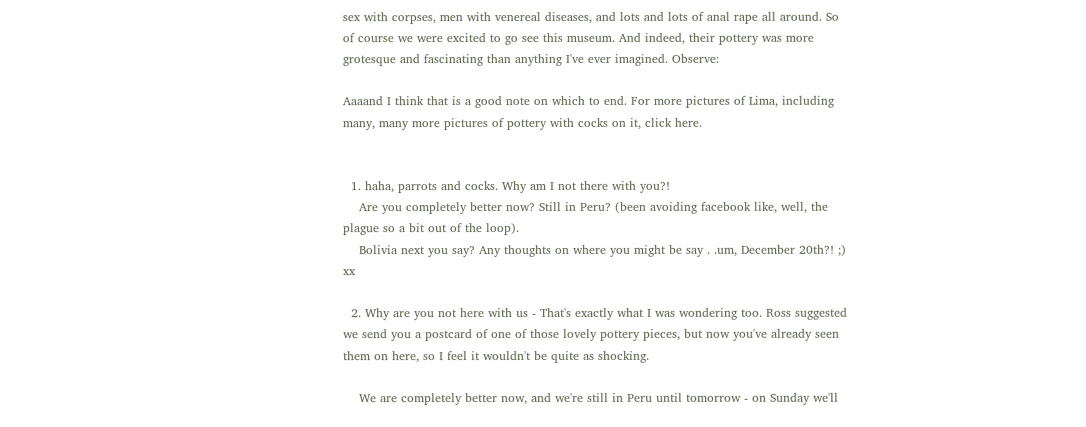sex with corpses, men with venereal diseases, and lots and lots of anal rape all around. So of course we were excited to go see this museum. And indeed, their pottery was more grotesque and fascinating than anything I've ever imagined. Observe:

Aaaand I think that is a good note on which to end. For more pictures of Lima, including many, many more pictures of pottery with cocks on it, click here.


  1. haha, parrots and cocks. Why am I not there with you?!
    Are you completely better now? Still in Peru? (been avoiding facebook like, well, the plague so a bit out of the loop).
    Bolivia next you say? Any thoughts on where you might be say . .um, December 20th?! ;) xx

  2. Why are you not here with us - That's exactly what I was wondering too. Ross suggested we send you a postcard of one of those lovely pottery pieces, but now you've already seen them on here, so I feel it wouldn't be quite as shocking.

    We are completely better now, and we're still in Peru until tomorrow - on Sunday we'll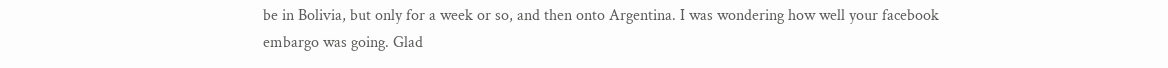be in Bolivia, but only for a week or so, and then onto Argentina. I was wondering how well your facebook embargo was going. Glad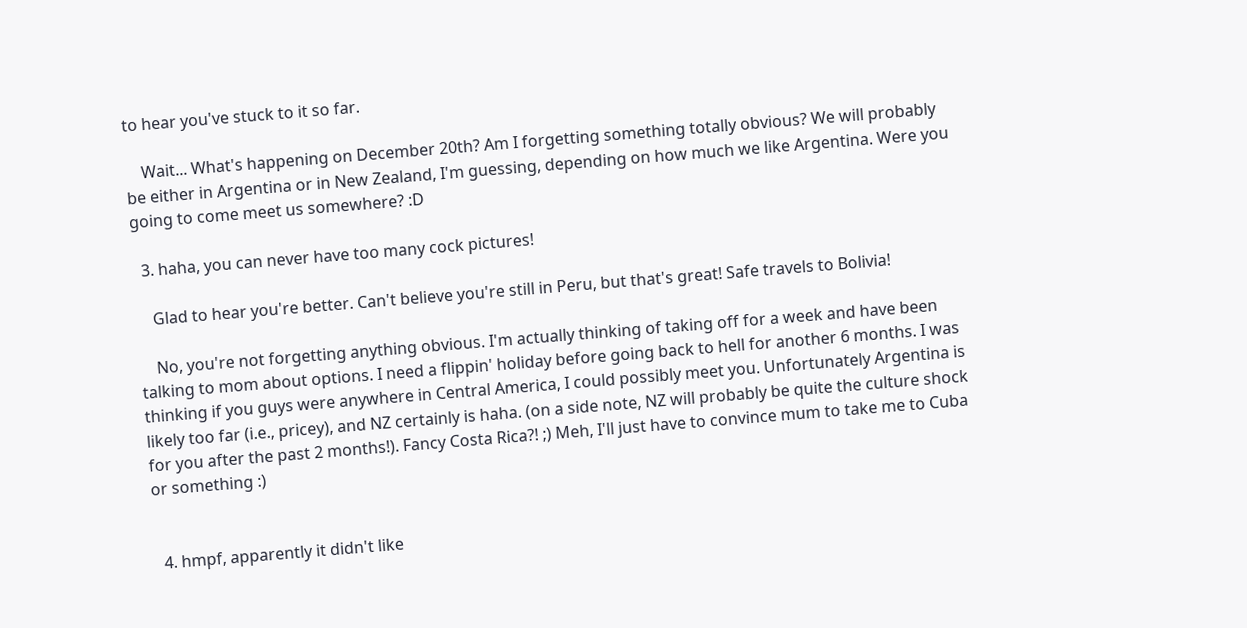to hear you've stuck to it so far.

    Wait... What's happening on December 20th? Am I forgetting something totally obvious? We will probably be either in Argentina or in New Zealand, I'm guessing, depending on how much we like Argentina. Were you going to come meet us somewhere? :D

  3. haha, you can never have too many cock pictures!

    Glad to hear you're better. Can't believe you're still in Peru, but that's great! Safe travels to Bolivia!

    No, you're not forgetting anything obvious. I'm actually thinking of taking off for a week and have been talking to mom about options. I need a flippin' holiday before going back to hell for another 6 months. I was thinking if you guys were anywhere in Central America, I could possibly meet you. Unfortunately Argentina is likely too far (i.e., pricey), and NZ certainly is haha. (on a side note, NZ will probably be quite the culture shock for you after the past 2 months!). Fancy Costa Rica?! ;) Meh, I'll just have to convince mum to take me to Cuba or something :)


  4. hmpf, apparently it didn't like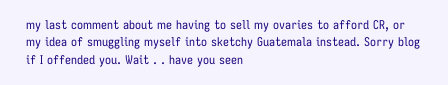my last comment about me having to sell my ovaries to afford CR, or my idea of smuggling myself into sketchy Guatemala instead. Sorry blog if I offended you. Wait . . have you seen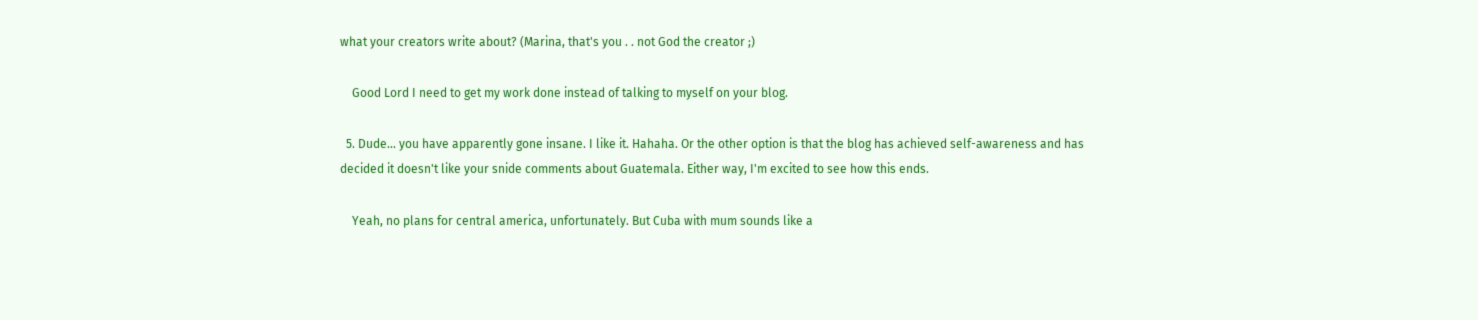what your creators write about? (Marina, that's you . . not God the creator ;)

    Good Lord I need to get my work done instead of talking to myself on your blog.

  5. Dude... you have apparently gone insane. I like it. Hahaha. Or the other option is that the blog has achieved self-awareness and has decided it doesn't like your snide comments about Guatemala. Either way, I'm excited to see how this ends.

    Yeah, no plans for central america, unfortunately. But Cuba with mum sounds like a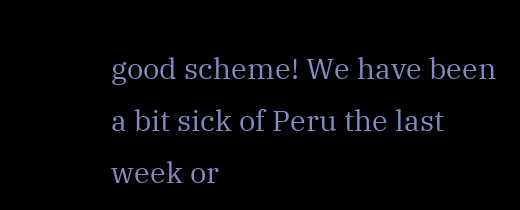good scheme! We have been a bit sick of Peru the last week or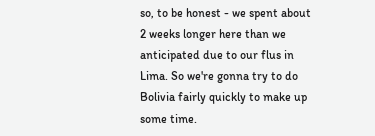so, to be honest - we spent about 2 weeks longer here than we anticipated due to our flus in Lima. So we're gonna try to do Bolivia fairly quickly to make up some time.